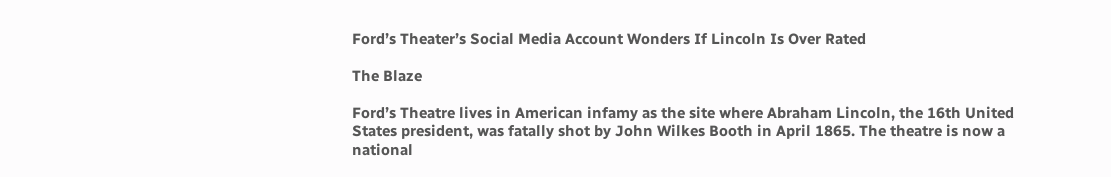Ford’s Theater’s Social Media Account Wonders If Lincoln Is Over Rated

The Blaze

Ford’s Theatre lives in American infamy as the site where Abraham Lincoln, the 16th United States president, was fatally shot by John Wilkes Booth in April 1865. The theatre is now a national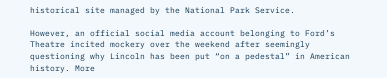historical site managed by the National Park Service.

However, an official social media account belonging to Ford’s Theatre incited mockery over the weekend after seemingly questioning why Lincoln has been put “on a pedestal” in American history. More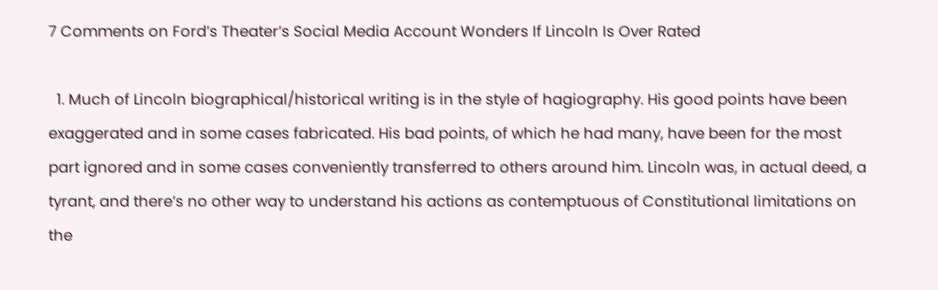7 Comments on Ford’s Theater’s Social Media Account Wonders If Lincoln Is Over Rated

  1. Much of Lincoln biographical/historical writing is in the style of hagiography. His good points have been exaggerated and in some cases fabricated. His bad points, of which he had many, have been for the most part ignored and in some cases conveniently transferred to others around him. Lincoln was, in actual deed, a tyrant, and there’s no other way to understand his actions as contemptuous of Constitutional limitations on the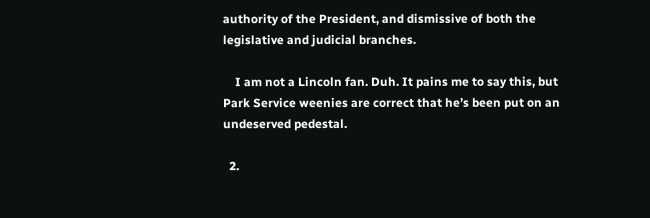authority of the President, and dismissive of both the legislative and judicial branches.

    I am not a Lincoln fan. Duh. It pains me to say this, but Park Service weenies are correct that he’s been put on an undeserved pedestal.

  2.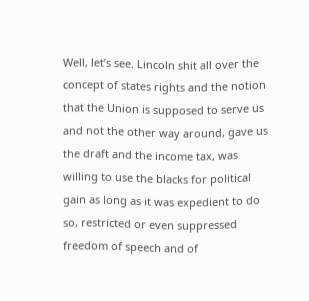Well, let’s see. Lincoln shit all over the concept of states rights and the notion that the Union is supposed to serve us and not the other way around, gave us the draft and the income tax, was willing to use the blacks for political gain as long as it was expedient to do so, restricted or even suppressed freedom of speech and of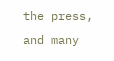the press, and many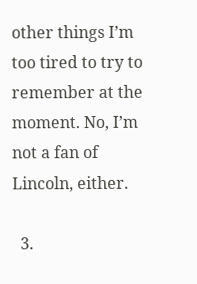other things I’m too tired to try to remember at the moment. No, I’m not a fan of Lincoln, either.

  3.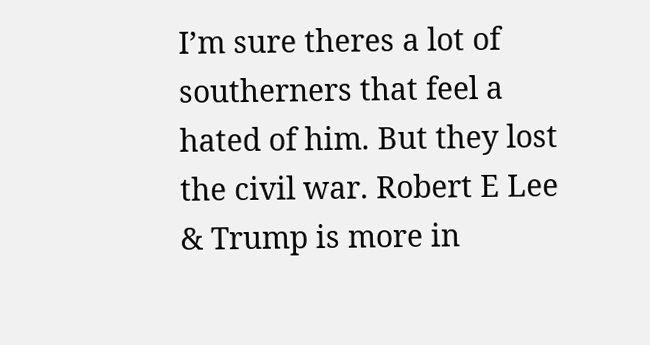I’m sure theres a lot of southerners that feel a hated of him. But they lost the civil war. Robert E Lee & Trump is more in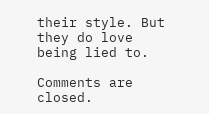their style. But they do love being lied to.

Comments are closed.